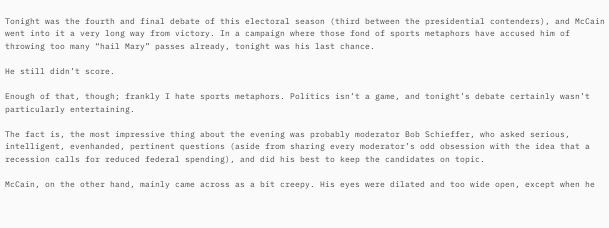Tonight was the fourth and final debate of this electoral season (third between the presidential contenders), and McCain went into it a very long way from victory. In a campaign where those fond of sports metaphors have accused him of throwing too many “hail Mary” passes already, tonight was his last chance.

He still didn’t score.

Enough of that, though; frankly I hate sports metaphors. Politics isn’t a game, and tonight’s debate certainly wasn’t particularly entertaining.

The fact is, the most impressive thing about the evening was probably moderator Bob Schieffer, who asked serious, intelligent, evenhanded, pertinent questions (aside from sharing every moderator’s odd obsession with the idea that a recession calls for reduced federal spending), and did his best to keep the candidates on topic.

McCain, on the other hand, mainly came across as a bit creepy. His eyes were dilated and too wide open, except when he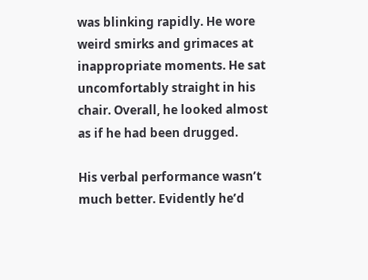was blinking rapidly. He wore weird smirks and grimaces at inappropriate moments. He sat uncomfortably straight in his chair. Overall, he looked almost as if he had been drugged.

His verbal performance wasn’t much better. Evidently he’d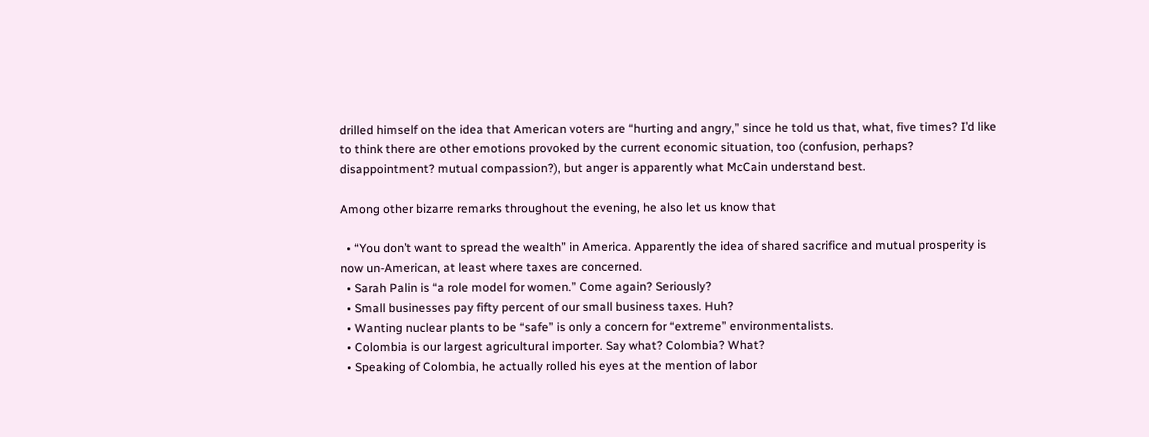drilled himself on the idea that American voters are “hurting and angry,” since he told us that, what, five times? I’d like to think there are other emotions provoked by the current economic situation, too (confusion, perhaps? disappointment? mutual compassion?), but anger is apparently what McCain understand best.

Among other bizarre remarks throughout the evening, he also let us know that

  • “You don’t want to spread the wealth” in America. Apparently the idea of shared sacrifice and mutual prosperity is now un-American, at least where taxes are concerned.
  • Sarah Palin is “a role model for women.” Come again? Seriously?
  • Small businesses pay fifty percent of our small business taxes. Huh?
  • Wanting nuclear plants to be “safe” is only a concern for “extreme” environmentalists.
  • Colombia is our largest agricultural importer. Say what? Colombia? What?
  • Speaking of Colombia, he actually rolled his eyes at the mention of labor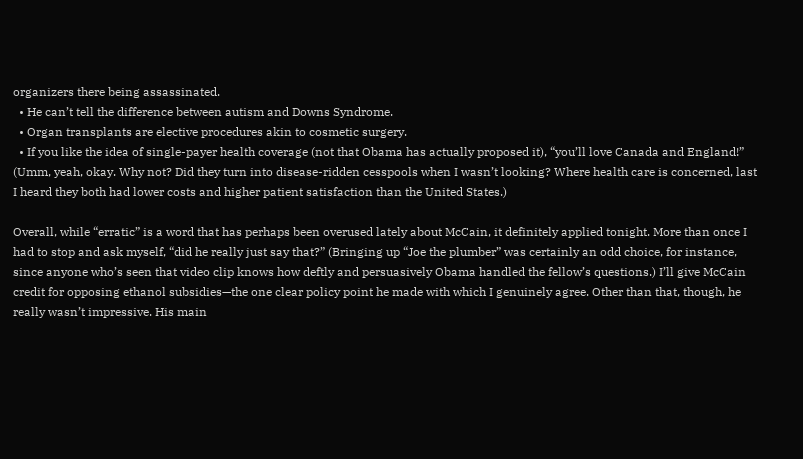organizers there being assassinated.
  • He can’t tell the difference between autism and Downs Syndrome.
  • Organ transplants are elective procedures akin to cosmetic surgery.
  • If you like the idea of single-payer health coverage (not that Obama has actually proposed it), “you’ll love Canada and England!” (Umm, yeah, okay. Why not? Did they turn into disease-ridden cesspools when I wasn’t looking? Where health care is concerned, last I heard they both had lower costs and higher patient satisfaction than the United States.)

Overall, while “erratic” is a word that has perhaps been overused lately about McCain, it definitely applied tonight. More than once I had to stop and ask myself, “did he really just say that?” (Bringing up “Joe the plumber” was certainly an odd choice, for instance, since anyone who’s seen that video clip knows how deftly and persuasively Obama handled the fellow’s questions.) I’ll give McCain credit for opposing ethanol subsidies—the one clear policy point he made with which I genuinely agree. Other than that, though, he really wasn’t impressive. His main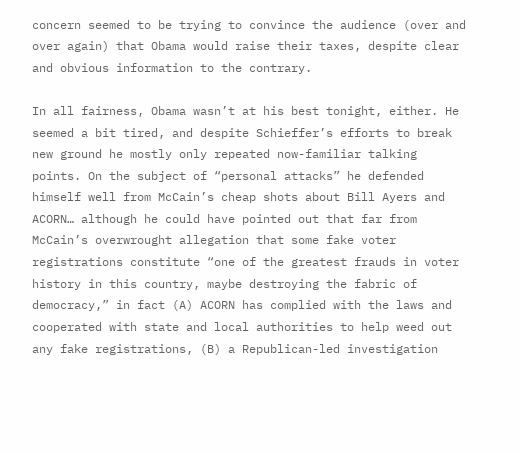concern seemed to be trying to convince the audience (over and over again) that Obama would raise their taxes, despite clear and obvious information to the contrary.

In all fairness, Obama wasn’t at his best tonight, either. He seemed a bit tired, and despite Schieffer’s efforts to break new ground he mostly only repeated now-familiar talking points. On the subject of “personal attacks” he defended himself well from McCain’s cheap shots about Bill Ayers and ACORN… although he could have pointed out that far from McCain’s overwrought allegation that some fake voter registrations constitute “one of the greatest frauds in voter history in this country, maybe destroying the fabric of democracy,” in fact (A) ACORN has complied with the laws and cooperated with state and local authorities to help weed out any fake registrations, (B) a Republican-led investigation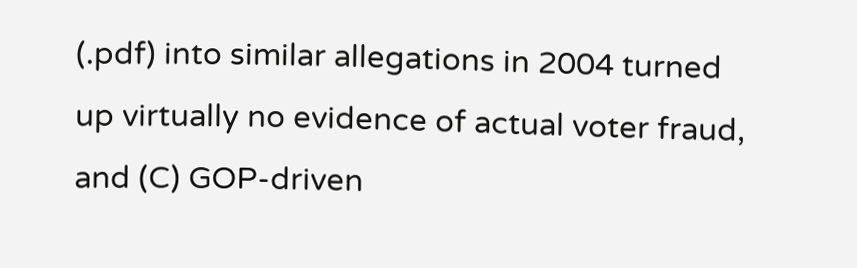(.pdf) into similar allegations in 2004 turned up virtually no evidence of actual voter fraud, and (C) GOP-driven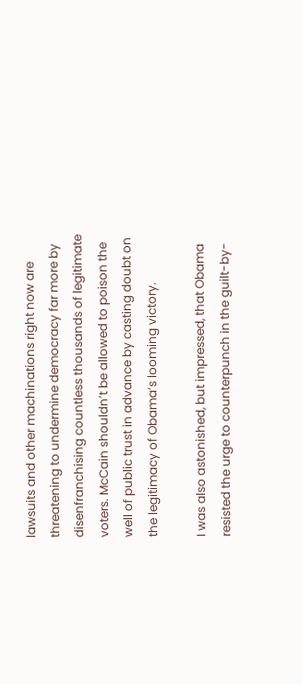lawsuits and other machinations right now are threatening to undermine democracy far more by disenfranchising countless thousands of legitimate voters. McCain shouldn’t be allowed to poison the well of public trust in advance by casting doubt on the legitimacy of Obama’s looming victory.

I was also astonished, but impressed, that Obama resisted the urge to counterpunch in the guilt-by-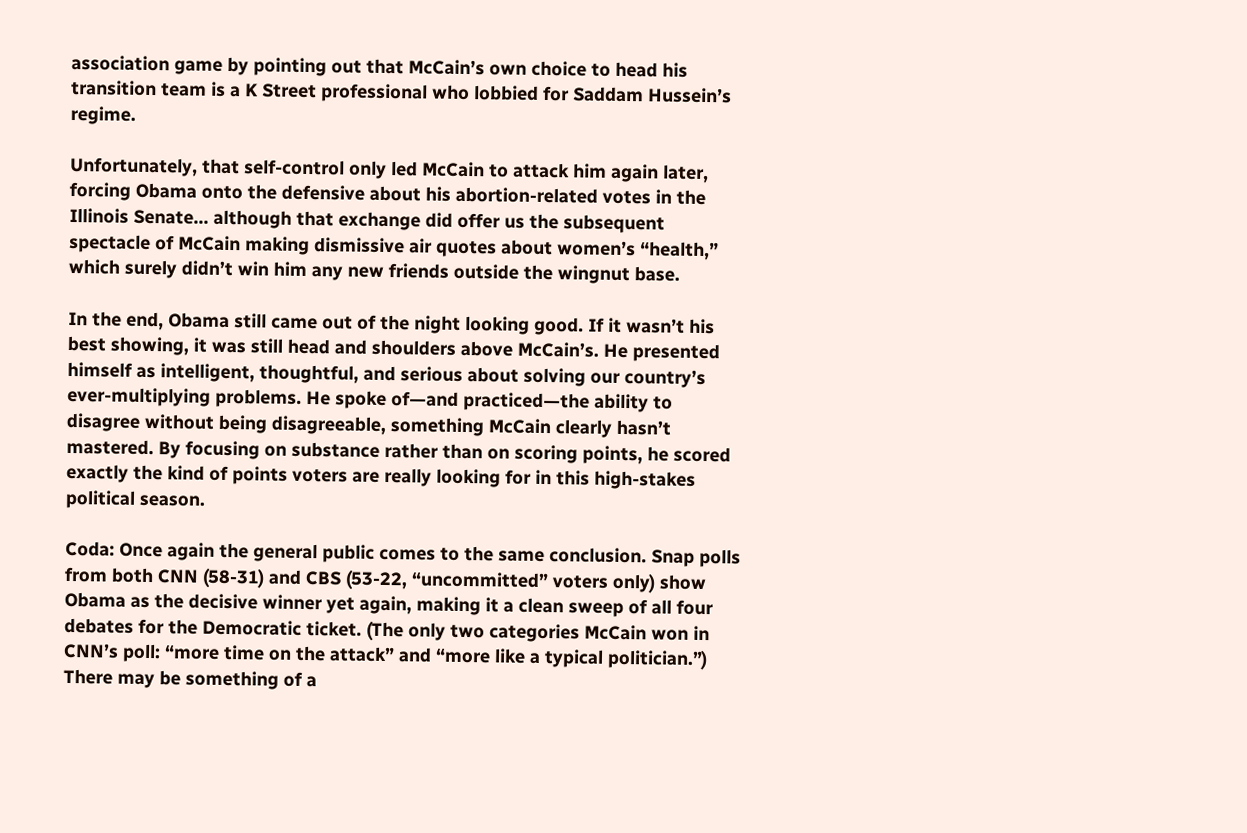association game by pointing out that McCain’s own choice to head his transition team is a K Street professional who lobbied for Saddam Hussein’s regime.

Unfortunately, that self-control only led McCain to attack him again later, forcing Obama onto the defensive about his abortion-related votes in the Illinois Senate… although that exchange did offer us the subsequent spectacle of McCain making dismissive air quotes about women’s “health,” which surely didn’t win him any new friends outside the wingnut base.

In the end, Obama still came out of the night looking good. If it wasn’t his best showing, it was still head and shoulders above McCain’s. He presented himself as intelligent, thoughtful, and serious about solving our country’s ever-multiplying problems. He spoke of—and practiced—the ability to disagree without being disagreeable, something McCain clearly hasn’t mastered. By focusing on substance rather than on scoring points, he scored exactly the kind of points voters are really looking for in this high-stakes political season.

Coda: Once again the general public comes to the same conclusion. Snap polls from both CNN (58-31) and CBS (53-22, “uncommitted” voters only) show Obama as the decisive winner yet again, making it a clean sweep of all four debates for the Democratic ticket. (The only two categories McCain won in CNN’s poll: “more time on the attack” and “more like a typical politician.”) There may be something of a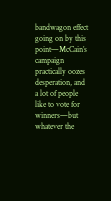bandwagon effect going on by this point—McCain’s campaign practically oozes desperation, and a lot of people like to vote for winners—but whatever the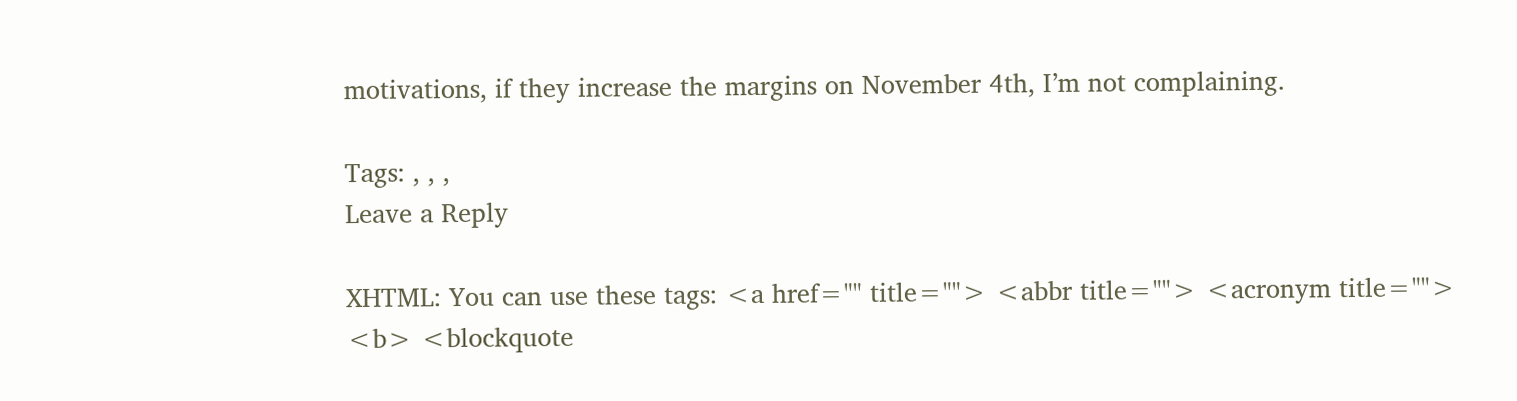motivations, if they increase the margins on November 4th, I’m not complaining.

Tags: , , ,
Leave a Reply

XHTML: You can use these tags: <a href="" title=""> <abbr title=""> <acronym title=""> <b> <blockquote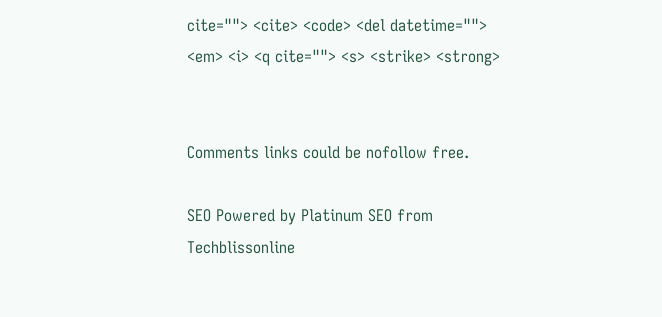cite=""> <cite> <code> <del datetime=""> <em> <i> <q cite=""> <s> <strike> <strong>


Comments links could be nofollow free.

SEO Powered by Platinum SEO from Techblissonline